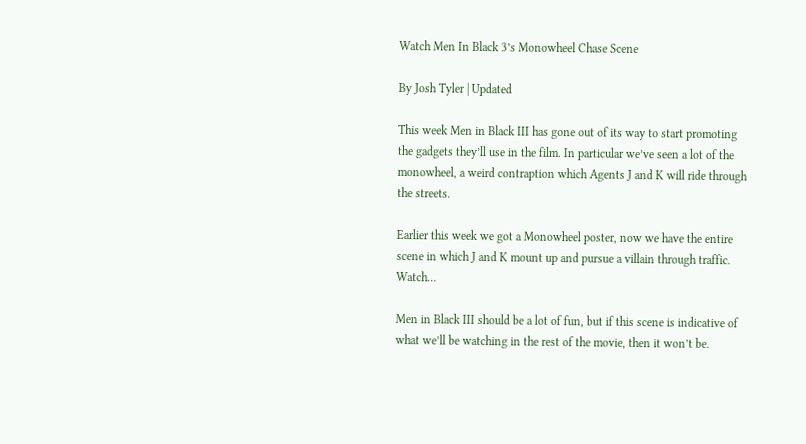Watch Men In Black 3’s Monowheel Chase Scene

By Josh Tyler | Updated

This week Men in Black III has gone out of its way to start promoting the gadgets they’ll use in the film. In particular we’ve seen a lot of the monowheel, a weird contraption which Agents J and K will ride through the streets.

Earlier this week we got a Monowheel poster, now we have the entire scene in which J and K mount up and pursue a villain through traffic. Watch…

Men in Black III should be a lot of fun, but if this scene is indicative of what we’ll be watching in the rest of the movie, then it won’t be.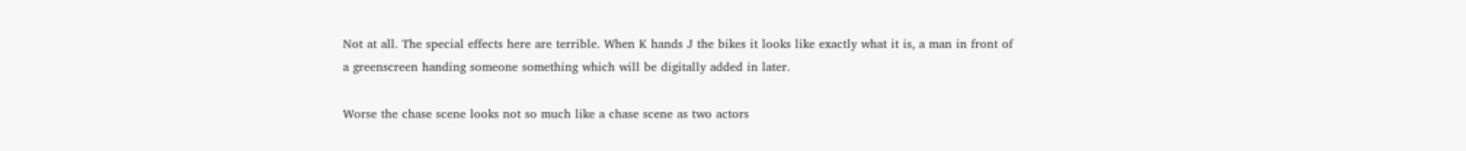Not at all. The special effects here are terrible. When K hands J the bikes it looks like exactly what it is, a man in front of a greenscreen handing someone something which will be digitally added in later.

Worse the chase scene looks not so much like a chase scene as two actors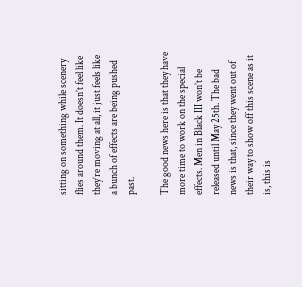sitting on something while scenery flies around them. It doesn’t feel like they’re moving at all, it just feels like a bunch of effects are being pushed past.

The good news here is that they have more time to work on the special effects. Men in Black III won’t be released until May 25th. The bad news is that, since they went out of their way to show off this scene as it is, this is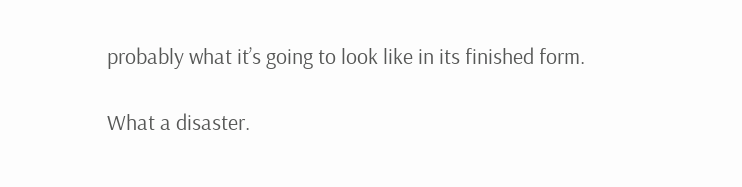probably what it’s going to look like in its finished form.

What a disaster.